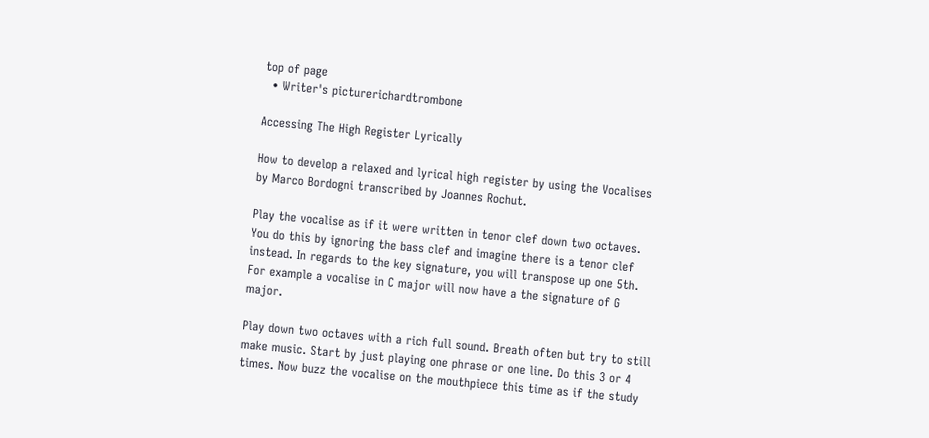top of page
  • Writer's picturerichardtrombone

Accessing The High Register Lyrically

How to develop a relaxed and lyrical high register by using the Vocalises by Marco Bordogni transcribed by Joannes Rochut.

Play the vocalise as if it were written in tenor clef down two octaves. You do this by ignoring the bass clef and imagine there is a tenor clef instead. In regards to the key signature, you will transpose up one 5th. For example a vocalise in C major will now have a the signature of G major.

Play down two octaves with a rich full sound. Breath often but try to still make music. Start by just playing one phrase or one line. Do this 3 or 4 times. Now buzz the vocalise on the mouthpiece this time as if the study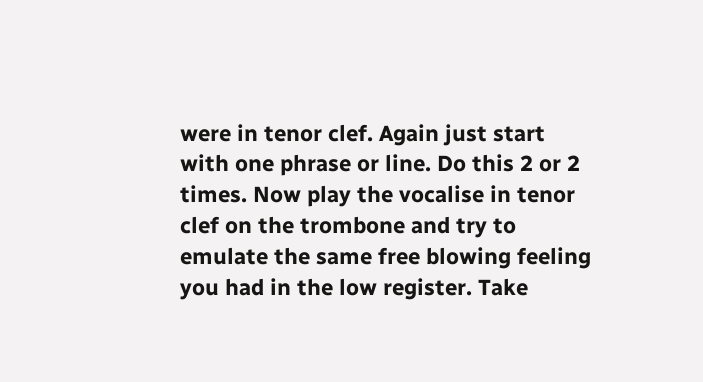were in tenor clef. Again just start with one phrase or line. Do this 2 or 2 times. Now play the vocalise in tenor clef on the trombone and try to emulate the same free blowing feeling you had in the low register. Take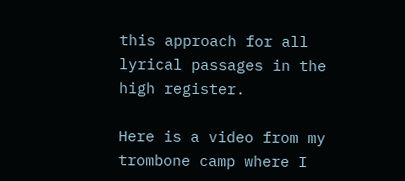this approach for all lyrical passages in the high register.

Here is a video from my trombone camp where I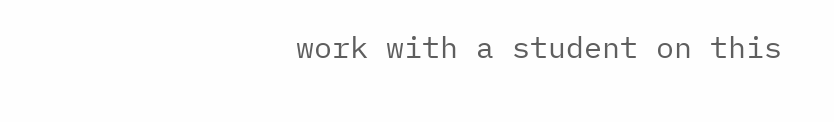work with a student on this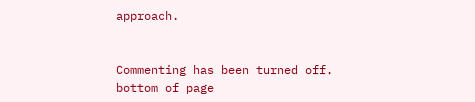approach.


Commenting has been turned off.
bottom of page